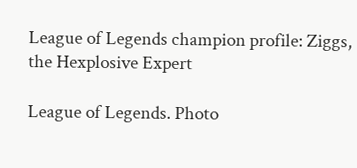League of Legends champion profile: Ziggs, the Hexplosive Expert

League of Legends. Photo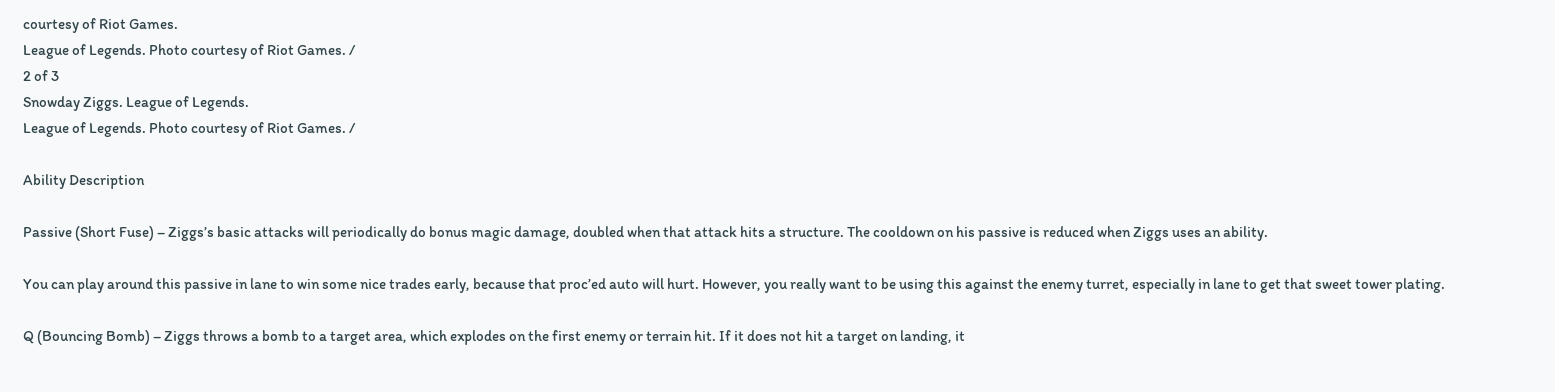courtesy of Riot Games.
League of Legends. Photo courtesy of Riot Games. /
2 of 3
Snowday Ziggs. League of Legends.
League of Legends. Photo courtesy of Riot Games. /

Ability Description

Passive (Short Fuse) – Ziggs’s basic attacks will periodically do bonus magic damage, doubled when that attack hits a structure. The cooldown on his passive is reduced when Ziggs uses an ability.

You can play around this passive in lane to win some nice trades early, because that proc’ed auto will hurt. However, you really want to be using this against the enemy turret, especially in lane to get that sweet tower plating.

Q (Bouncing Bomb) – Ziggs throws a bomb to a target area, which explodes on the first enemy or terrain hit. If it does not hit a target on landing, it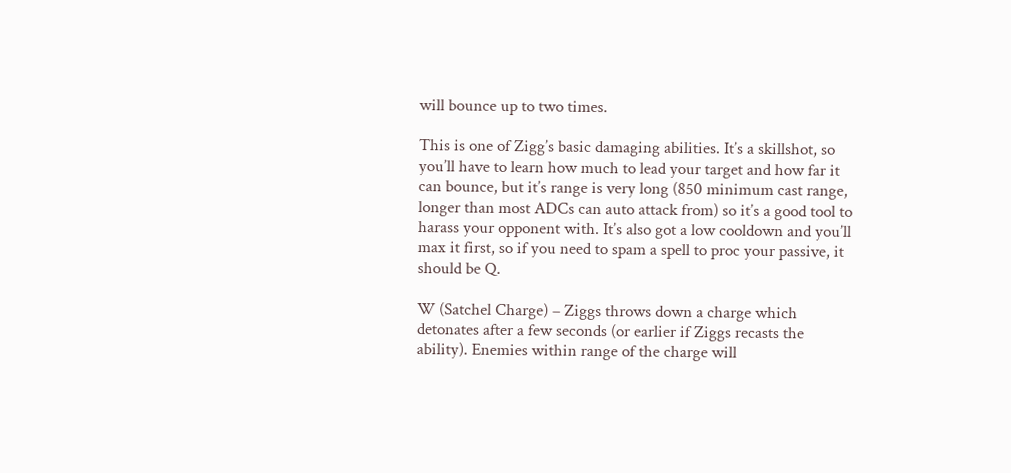will bounce up to two times.

This is one of Zigg’s basic damaging abilities. It’s a skillshot, so you’ll have to learn how much to lead your target and how far it can bounce, but it’s range is very long (850 minimum cast range, longer than most ADCs can auto attack from) so it’s a good tool to harass your opponent with. It’s also got a low cooldown and you’ll max it first, so if you need to spam a spell to proc your passive, it should be Q.

W (Satchel Charge) – Ziggs throws down a charge which detonates after a few seconds (or earlier if Ziggs recasts the ability). Enemies within range of the charge will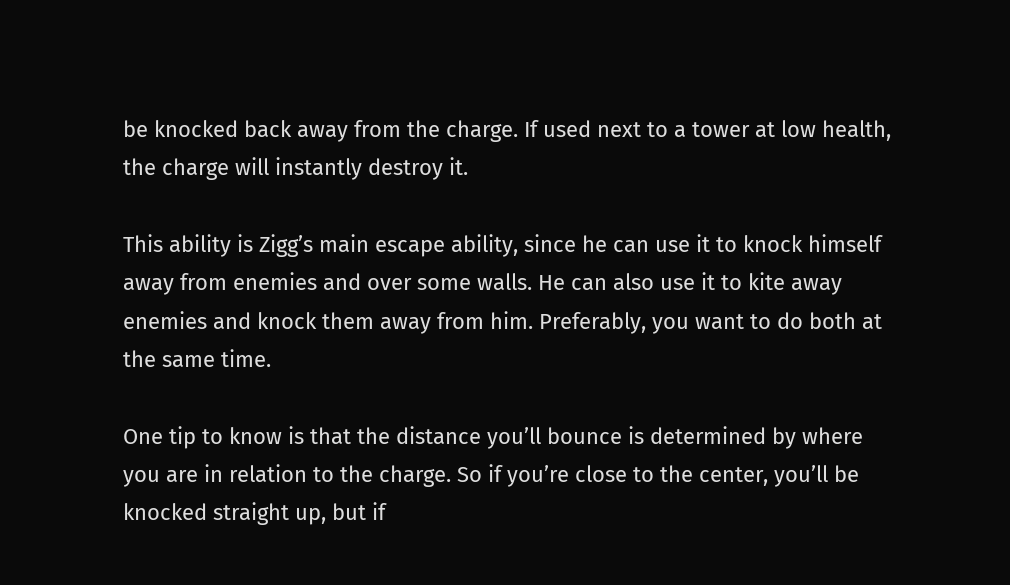be knocked back away from the charge. If used next to a tower at low health, the charge will instantly destroy it.

This ability is Zigg’s main escape ability, since he can use it to knock himself away from enemies and over some walls. He can also use it to kite away enemies and knock them away from him. Preferably, you want to do both at the same time.

One tip to know is that the distance you’ll bounce is determined by where you are in relation to the charge. So if you’re close to the center, you’ll be knocked straight up, but if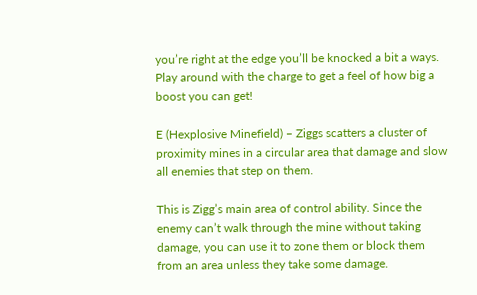you’re right at the edge you’ll be knocked a bit a ways. Play around with the charge to get a feel of how big a boost you can get!

E (Hexplosive Minefield) – Ziggs scatters a cluster of proximity mines in a circular area that damage and slow all enemies that step on them.

This is Zigg’s main area of control ability. Since the enemy can’t walk through the mine without taking damage, you can use it to zone them or block them from an area unless they take some damage.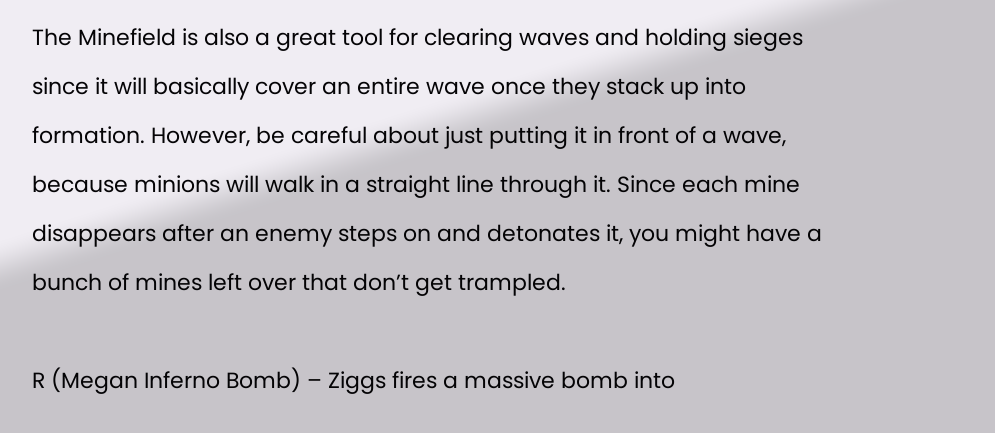The Minefield is also a great tool for clearing waves and holding sieges since it will basically cover an entire wave once they stack up into formation. However, be careful about just putting it in front of a wave, because minions will walk in a straight line through it. Since each mine disappears after an enemy steps on and detonates it, you might have a bunch of mines left over that don’t get trampled.

R (Megan Inferno Bomb) – Ziggs fires a massive bomb into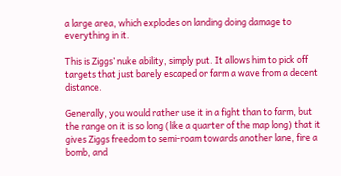a large area, which explodes on landing doing damage to everything in it.

This is Ziggs’ nuke ability, simply put. It allows him to pick off targets that just barely escaped or farm a wave from a decent distance.

Generally, you would rather use it in a fight than to farm, but the range on it is so long (like a quarter of the map long) that it gives Ziggs freedom to semi-roam towards another lane, fire a bomb, and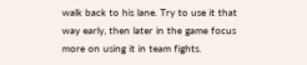walk back to his lane. Try to use it that way early, then later in the game focus more on using it in team fights.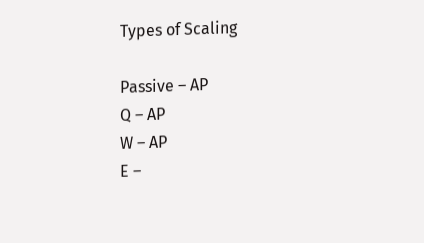Types of Scaling

Passive – AP
Q – AP
W – AP
E –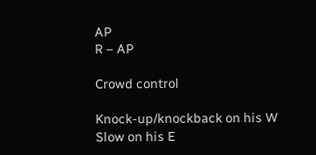AP
R – AP

Crowd control

Knock-up/knockback on his W
Slow on his E